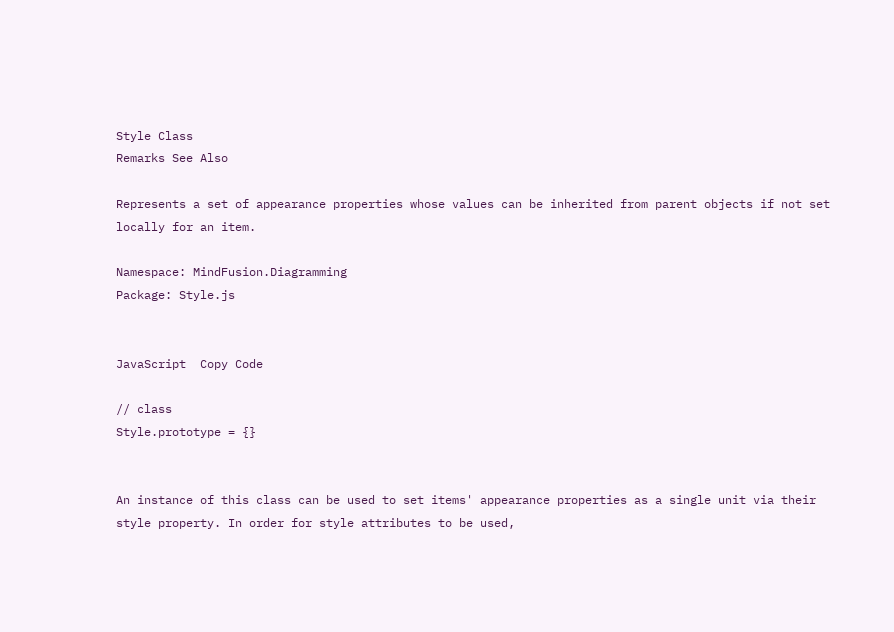Style Class
Remarks See Also

Represents a set of appearance properties whose values can be inherited from parent objects if not set locally for an item.

Namespace: MindFusion.Diagramming
Package: Style.js


JavaScript  Copy Code

// class
Style.prototype = {}


An instance of this class can be used to set items' appearance properties as a single unit via their style property. In order for style attributes to be used,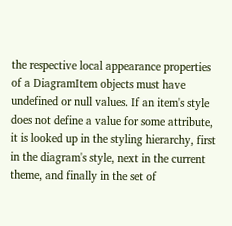the respective local appearance properties of a DiagramItem objects must have undefined or null values. If an item's style does not define a value for some attribute, it is looked up in the styling hierarchy, first in the diagram's style, next in the current theme, and finally in the set of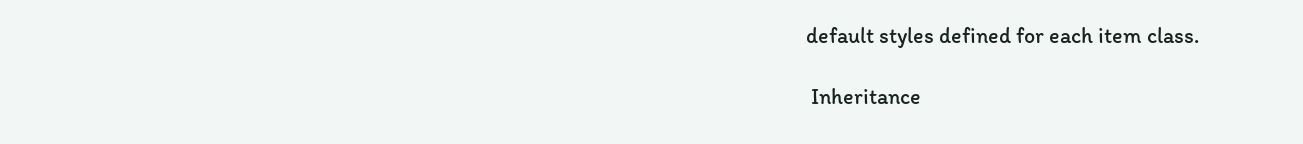default styles defined for each item class.

 Inheritance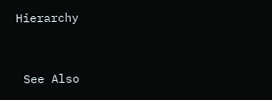Hierarchy


 See Also